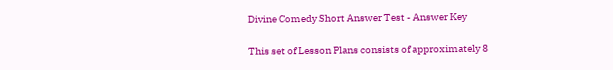Divine Comedy Short Answer Test - Answer Key

This set of Lesson Plans consists of approximately 8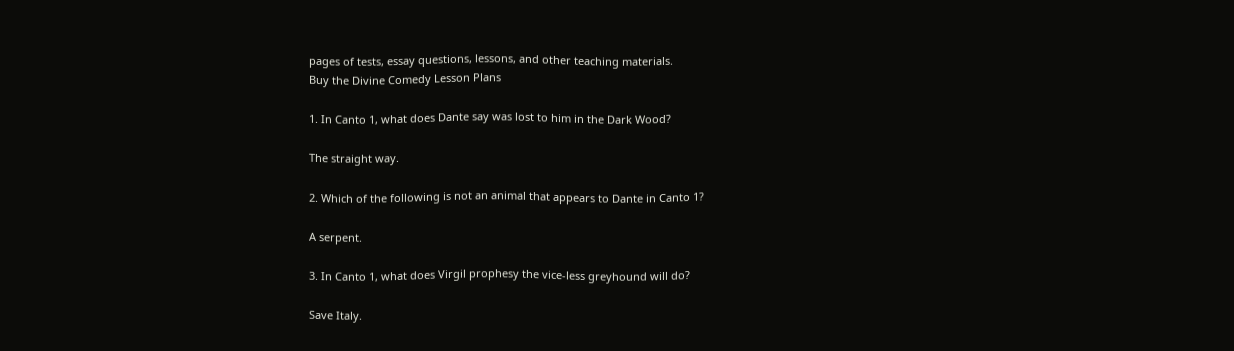pages of tests, essay questions, lessons, and other teaching materials.
Buy the Divine Comedy Lesson Plans

1. In Canto 1, what does Dante say was lost to him in the Dark Wood?

The straight way.

2. Which of the following is not an animal that appears to Dante in Canto 1?

A serpent.

3. In Canto 1, what does Virgil prophesy the vice-less greyhound will do?

Save Italy.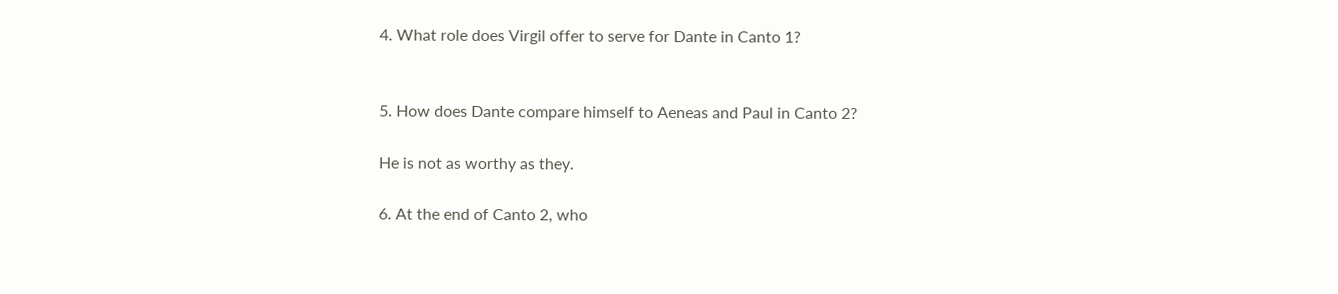4. What role does Virgil offer to serve for Dante in Canto 1?


5. How does Dante compare himself to Aeneas and Paul in Canto 2?

He is not as worthy as they.

6. At the end of Canto 2, who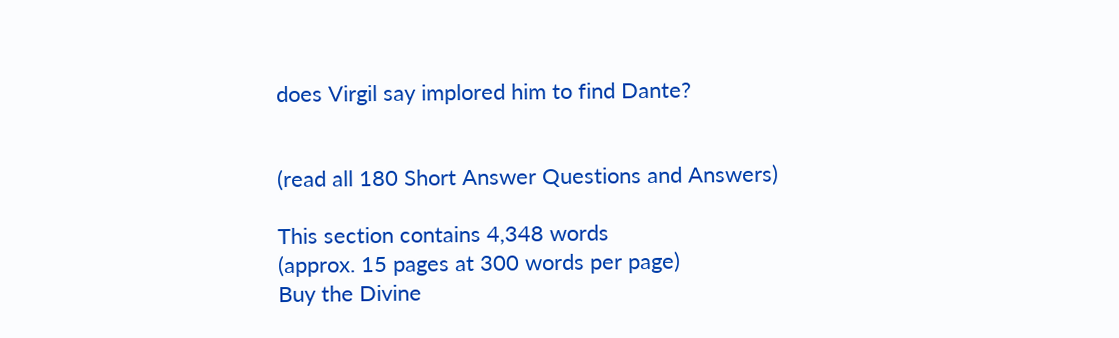does Virgil say implored him to find Dante?


(read all 180 Short Answer Questions and Answers)

This section contains 4,348 words
(approx. 15 pages at 300 words per page)
Buy the Divine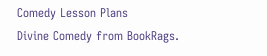Comedy Lesson Plans
Divine Comedy from BookRags.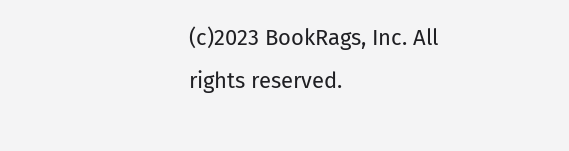(c)2023 BookRags, Inc. All rights reserved.